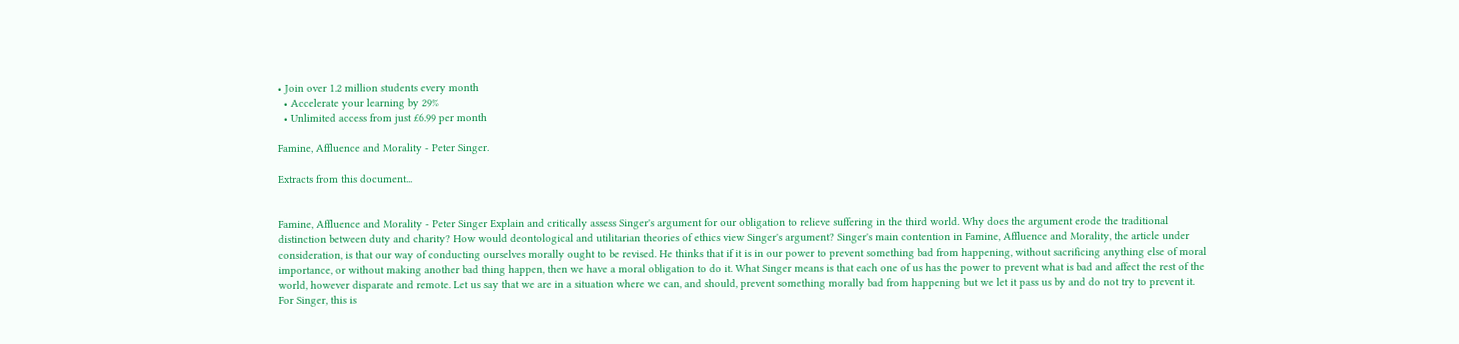• Join over 1.2 million students every month
  • Accelerate your learning by 29%
  • Unlimited access from just £6.99 per month

Famine, Affluence and Morality - Peter Singer.

Extracts from this document...


Famine, Affluence and Morality - Peter Singer Explain and critically assess Singer's argument for our obligation to relieve suffering in the third world. Why does the argument erode the traditional distinction between duty and charity? How would deontological and utilitarian theories of ethics view Singer's argument? Singer's main contention in Famine, Affluence and Morality, the article under consideration, is that our way of conducting ourselves morally ought to be revised. He thinks that if it is in our power to prevent something bad from happening, without sacrificing anything else of moral importance, or without making another bad thing happen, then we have a moral obligation to do it. What Singer means is that each one of us has the power to prevent what is bad and affect the rest of the world, however disparate and remote. Let us say that we are in a situation where we can, and should, prevent something morally bad from happening but we let it pass us by and do not try to prevent it. For Singer, this is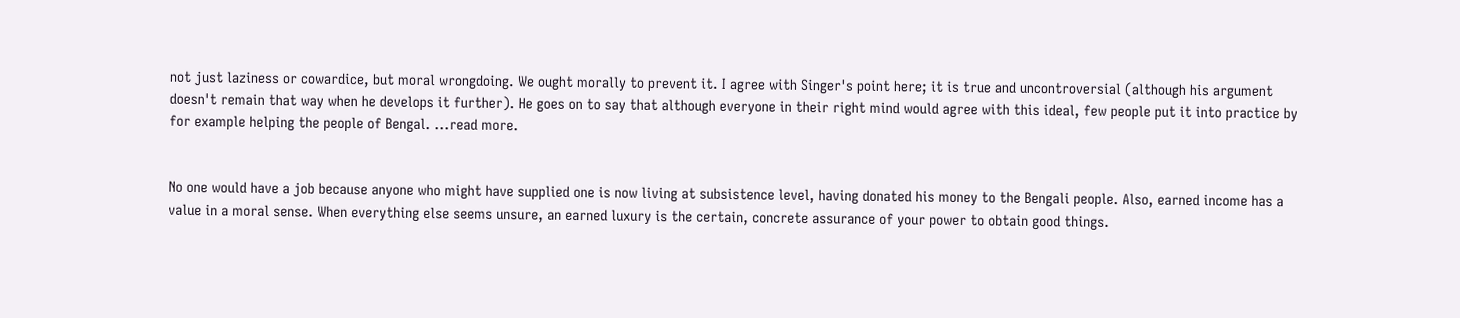not just laziness or cowardice, but moral wrongdoing. We ought morally to prevent it. I agree with Singer's point here; it is true and uncontroversial (although his argument doesn't remain that way when he develops it further). He goes on to say that although everyone in their right mind would agree with this ideal, few people put it into practice by for example helping the people of Bengal. ...read more.


No one would have a job because anyone who might have supplied one is now living at subsistence level, having donated his money to the Bengali people. Also, earned income has a value in a moral sense. When everything else seems unsure, an earned luxury is the certain, concrete assurance of your power to obtain good things.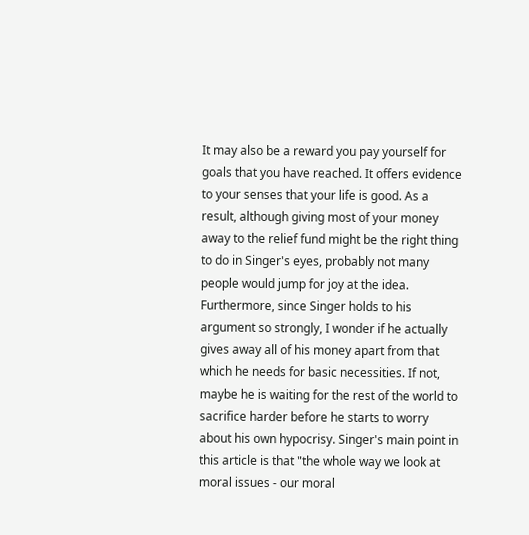It may also be a reward you pay yourself for goals that you have reached. It offers evidence to your senses that your life is good. As a result, although giving most of your money away to the relief fund might be the right thing to do in Singer's eyes, probably not many people would jump for joy at the idea. Furthermore, since Singer holds to his argument so strongly, I wonder if he actually gives away all of his money apart from that which he needs for basic necessities. If not, maybe he is waiting for the rest of the world to sacrifice harder before he starts to worry about his own hypocrisy. Singer's main point in this article is that "the whole way we look at moral issues - our moral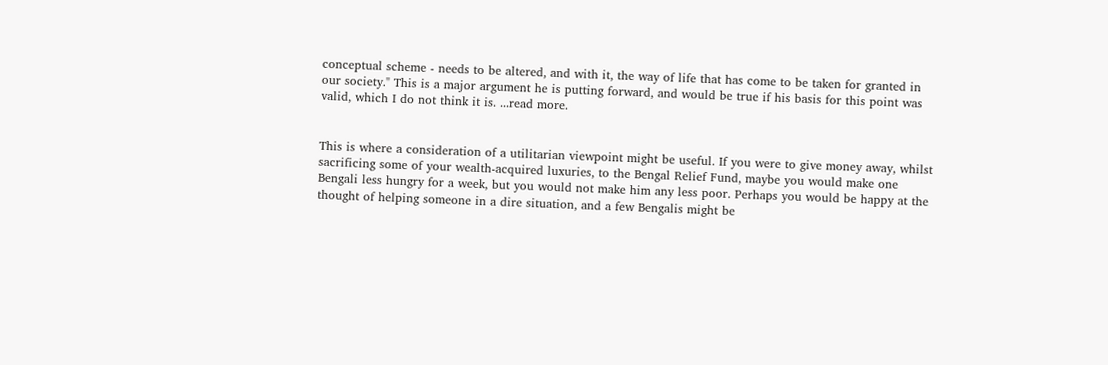conceptual scheme - needs to be altered, and with it, the way of life that has come to be taken for granted in our society." This is a major argument he is putting forward, and would be true if his basis for this point was valid, which I do not think it is. ...read more.


This is where a consideration of a utilitarian viewpoint might be useful. If you were to give money away, whilst sacrificing some of your wealth-acquired luxuries, to the Bengal Relief Fund, maybe you would make one Bengali less hungry for a week, but you would not make him any less poor. Perhaps you would be happy at the thought of helping someone in a dire situation, and a few Bengalis might be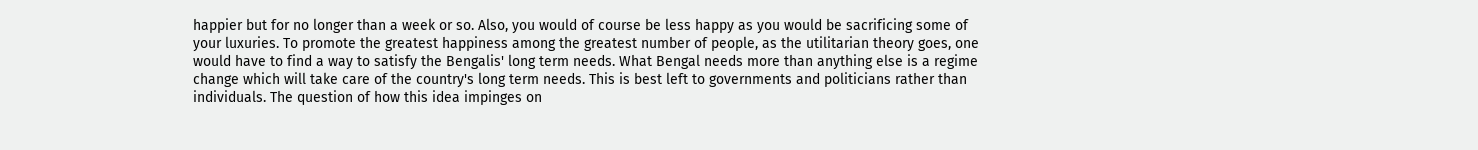happier but for no longer than a week or so. Also, you would of course be less happy as you would be sacrificing some of your luxuries. To promote the greatest happiness among the greatest number of people, as the utilitarian theory goes, one would have to find a way to satisfy the Bengalis' long term needs. What Bengal needs more than anything else is a regime change which will take care of the country's long term needs. This is best left to governments and politicians rather than individuals. The question of how this idea impinges on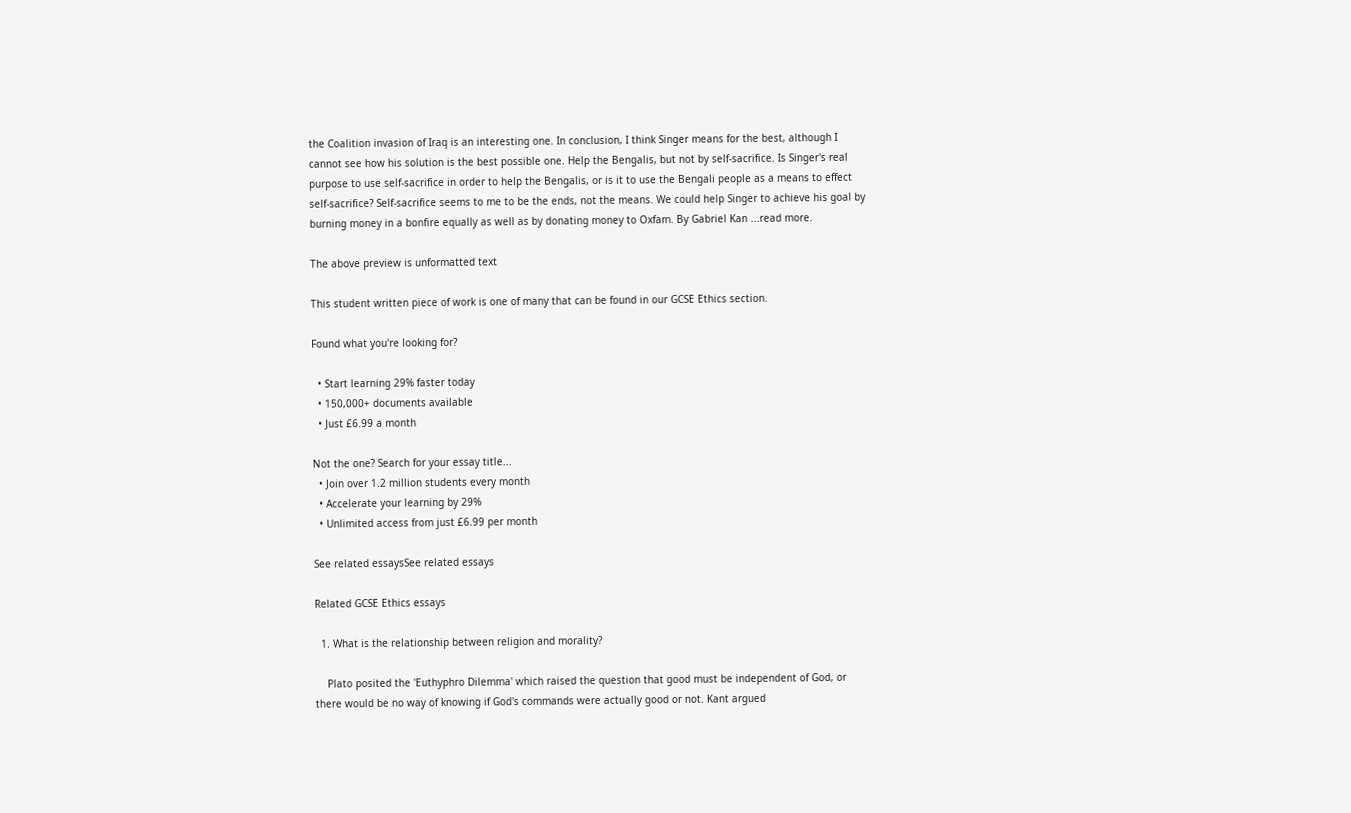the Coalition invasion of Iraq is an interesting one. In conclusion, I think Singer means for the best, although I cannot see how his solution is the best possible one. Help the Bengalis, but not by self-sacrifice. Is Singer's real purpose to use self-sacrifice in order to help the Bengalis, or is it to use the Bengali people as a means to effect self-sacrifice? Self-sacrifice seems to me to be the ends, not the means. We could help Singer to achieve his goal by burning money in a bonfire equally as well as by donating money to Oxfam. By Gabriel Kan ...read more.

The above preview is unformatted text

This student written piece of work is one of many that can be found in our GCSE Ethics section.

Found what you're looking for?

  • Start learning 29% faster today
  • 150,000+ documents available
  • Just £6.99 a month

Not the one? Search for your essay title...
  • Join over 1.2 million students every month
  • Accelerate your learning by 29%
  • Unlimited access from just £6.99 per month

See related essaysSee related essays

Related GCSE Ethics essays

  1. What is the relationship between religion and morality?

    Plato posited the 'Euthyphro Dilemma' which raised the question that good must be independent of God, or there would be no way of knowing if God's commands were actually good or not. Kant argued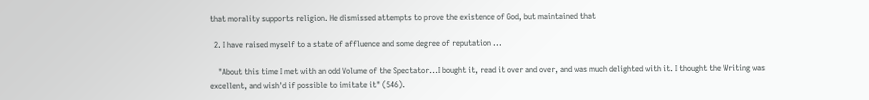that morality supports religion. He dismissed attempts to prove the existence of God, but maintained that

  2. I have raised myself to a state of affluence and some degree of reputation ...

    "About this time I met with an odd Volume of the Spectator...I bought it, read it over and over, and was much delighted with it. I thought the Writing was excellent, and wish'd if possible to imitate it" (546).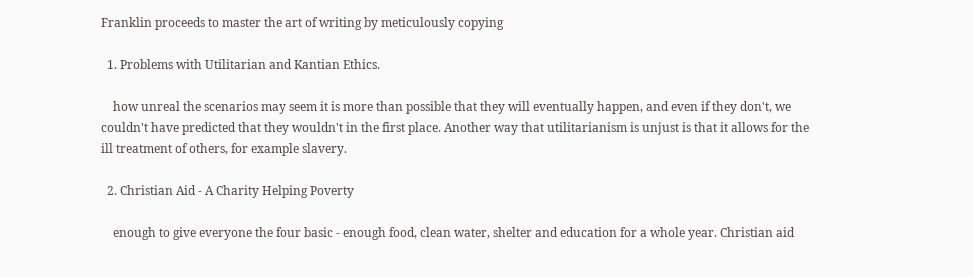Franklin proceeds to master the art of writing by meticulously copying

  1. Problems with Utilitarian and Kantian Ethics.

    how unreal the scenarios may seem it is more than possible that they will eventually happen, and even if they don't, we couldn't have predicted that they wouldn't in the first place. Another way that utilitarianism is unjust is that it allows for the ill treatment of others, for example slavery.

  2. Christian Aid - A Charity Helping Poverty

    enough to give everyone the four basic - enough food, clean water, shelter and education for a whole year. Christian aid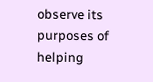observe its purposes of helping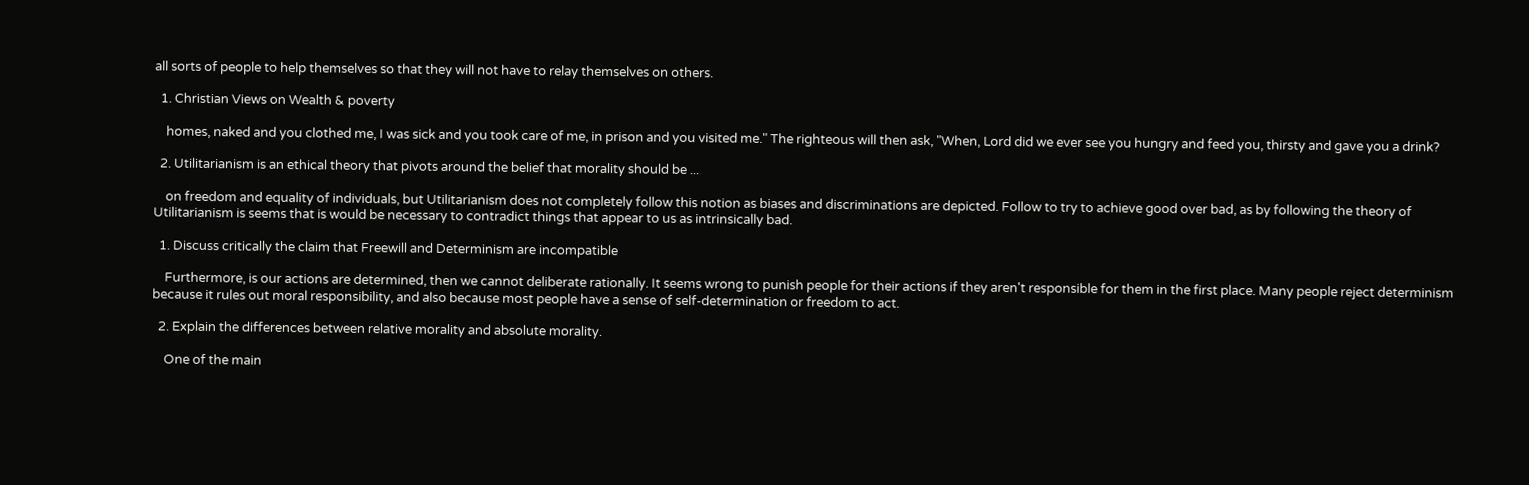all sorts of people to help themselves so that they will not have to relay themselves on others.

  1. Christian Views on Wealth & poverty

    homes, naked and you clothed me, I was sick and you took care of me, in prison and you visited me." The righteous will then ask, "When, Lord did we ever see you hungry and feed you, thirsty and gave you a drink?

  2. Utilitarianism is an ethical theory that pivots around the belief that morality should be ...

    on freedom and equality of individuals, but Utilitarianism does not completely follow this notion as biases and discriminations are depicted. Follow to try to achieve good over bad, as by following the theory of Utilitarianism is seems that is would be necessary to contradict things that appear to us as intrinsically bad.

  1. Discuss critically the claim that Freewill and Determinism are incompatible

    Furthermore, is our actions are determined, then we cannot deliberate rationally. It seems wrong to punish people for their actions if they aren't responsible for them in the first place. Many people reject determinism because it rules out moral responsibility, and also because most people have a sense of self-determination or freedom to act.

  2. Explain the differences between relative morality and absolute morality.

    One of the main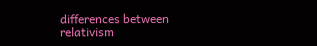differences between relativism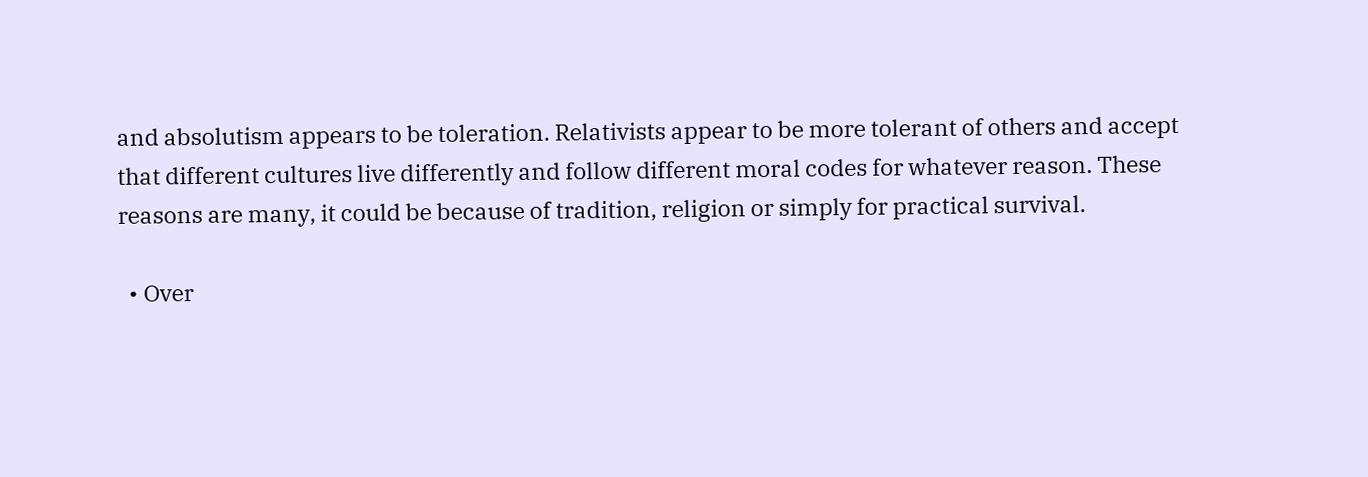and absolutism appears to be toleration. Relativists appear to be more tolerant of others and accept that different cultures live differently and follow different moral codes for whatever reason. These reasons are many, it could be because of tradition, religion or simply for practical survival.

  • Over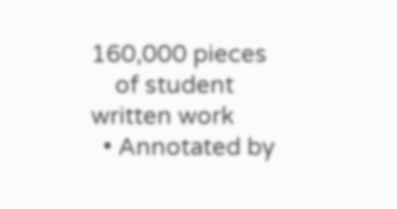160,000 pieces
    of student written work
  • Annotated by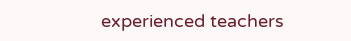experienced teachers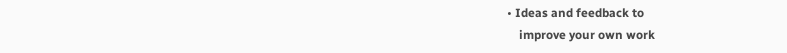• Ideas and feedback to
    improve your own work